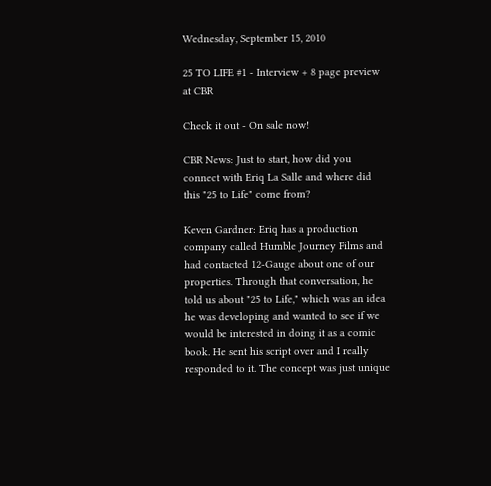Wednesday, September 15, 2010

25 TO LIFE #1 - Interview + 8 page preview at CBR

Check it out - On sale now!

CBR News: Just to start, how did you connect with Eriq La Salle and where did this "25 to Life" come from?

Keven Gardner: Eriq has a production company called Humble Journey Films and had contacted 12-Gauge about one of our properties. Through that conversation, he told us about "25 to Life," which was an idea he was developing and wanted to see if we would be interested in doing it as a comic book. He sent his script over and I really responded to it. The concept was just unique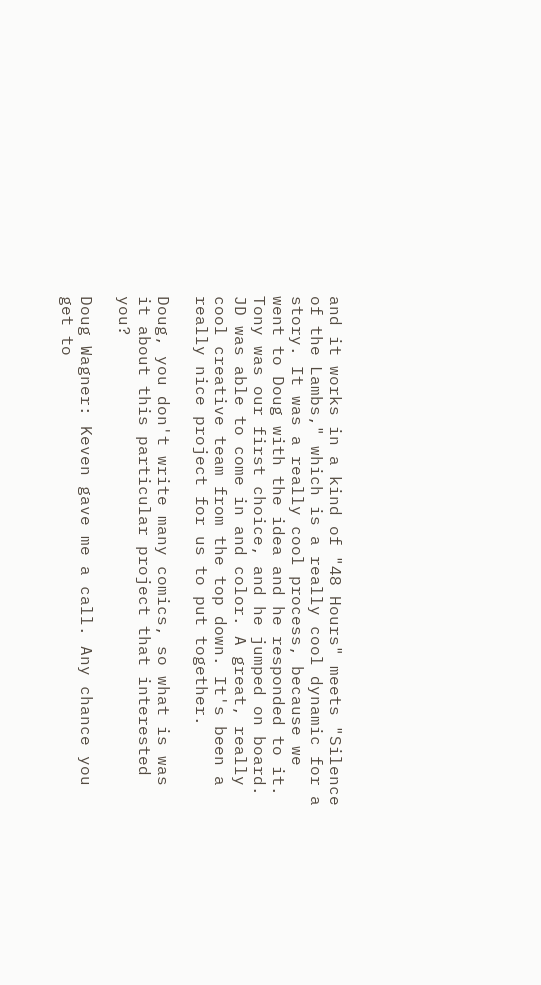and it works in a kind of "48 Hours" meets "Silence of the Lambs," which is a really cool dynamic for a story. It was a really cool process, because we went to Doug with the idea and he responded to it. Tony was our first choice, and he jumped on board. JD was able to come in and color. A great, really cool creative team from the top down. It's been a really nice project for us to put together.

Doug, you don't write many comics, so what is was it about this particular project that interested you?

Doug Wagner: Keven gave me a call. Any chance you get to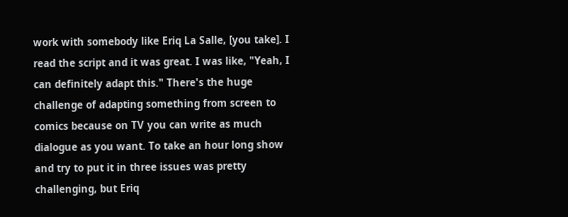work with somebody like Eriq La Salle, [you take]. I read the script and it was great. I was like, "Yeah, I can definitely adapt this." There's the huge challenge of adapting something from screen to comics because on TV you can write as much dialogue as you want. To take an hour long show and try to put it in three issues was pretty challenging, but Eriq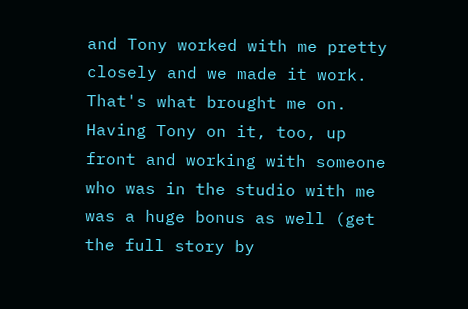and Tony worked with me pretty closely and we made it work. That's what brought me on. Having Tony on it, too, up front and working with someone who was in the studio with me was a huge bonus as well (get the full story by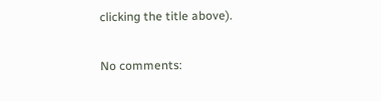clicking the title above).

No comments: